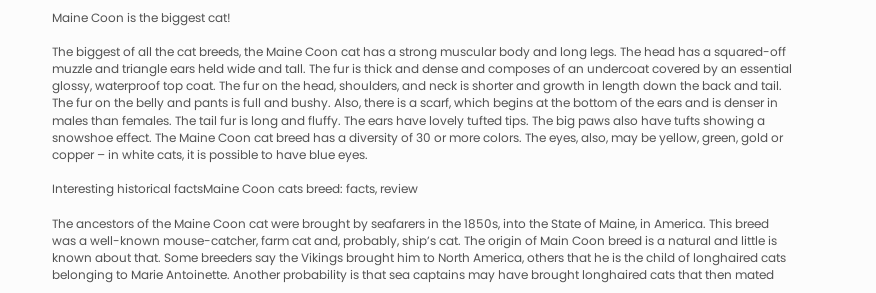Maine Coon is the biggest cat!

The biggest of all the cat breeds, the Maine Coon cat has a strong muscular body and long legs. The head has a squared-off muzzle and triangle ears held wide and tall. The fur is thick and dense and composes of an undercoat covered by an essential glossy, waterproof top coat. The fur on the head, shoulders, and neck is shorter and growth in length down the back and tail. The fur on the belly and pants is full and bushy. Also, there is a scarf, which begins at the bottom of the ears and is denser in males than females. The tail fur is long and fluffy. The ears have lovely tufted tips. The big paws also have tufts showing a snowshoe effect. The Maine Coon cat breed has a diversity of 30 or more colors. The eyes, also, may be yellow, green, gold or copper – in white cats, it is possible to have blue eyes.

Interesting historical factsMaine Coon cats breed: facts, review

The ancestors of the Maine Coon cat were brought by seafarers in the 1850s, into the State of Maine, in America. This breed was a well-known mouse-catcher, farm cat and, probably, ship’s cat. The origin of Main Coon breed is a natural and little is known about that. Some breeders say the Vikings brought him to North America, others that he is the child of longhaired cats belonging to Marie Antoinette. Another probability is that sea captains may have brought longhaired cats that then mated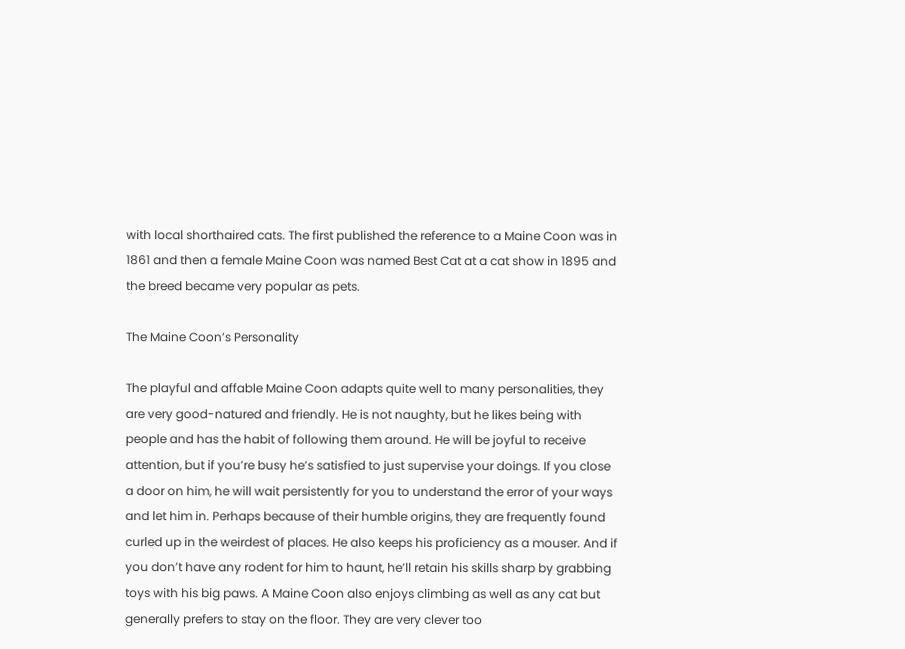with local shorthaired cats. The first published the reference to a Maine Coon was in 1861 and then a female Maine Coon was named Best Cat at a cat show in 1895 and the breed became very popular as pets.

The Maine Coon’s Personality

The playful and affable Maine Coon adapts quite well to many personalities, they are very good-natured and friendly. He is not naughty, but he likes being with people and has the habit of following them around. He will be joyful to receive attention, but if you’re busy he’s satisfied to just supervise your doings. If you close a door on him, he will wait persistently for you to understand the error of your ways and let him in. Perhaps because of their humble origins, they are frequently found curled up in the weirdest of places. He also keeps his proficiency as a mouser. And if you don’t have any rodent for him to haunt, he’ll retain his skills sharp by grabbing toys with his big paws. A Maine Coon also enjoys climbing as well as any cat but generally prefers to stay on the floor. They are very clever too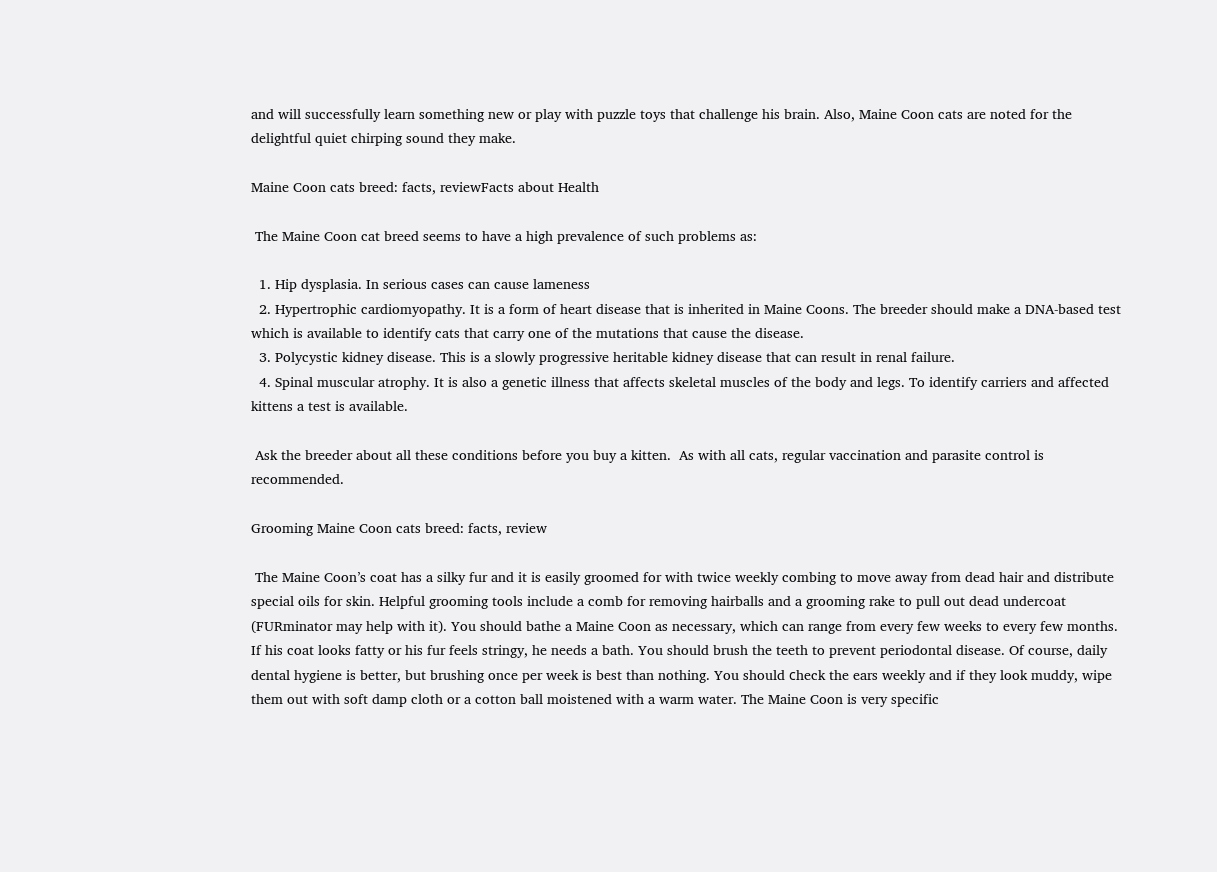and will successfully learn something new or play with puzzle toys that challenge his brain. Also, Maine Coon cats are noted for the delightful quiet chirping sound they make.

Maine Coon cats breed: facts, reviewFacts about Health

 The Maine Coon cat breed seems to have a high prevalence of such problems as:

  1. Hip dysplasia. In serious cases can cause lameness
  2. Hypertrophic cardiomyopathy. It is a form of heart disease that is inherited in Maine Coons. The breeder should make a DNA-based test which is available to identify cats that carry one of the mutations that cause the disease.
  3. Polycystic kidney disease. This is a slowly progressive heritable kidney disease that can result in renal failure.
  4. Spinal muscular atrophy. It is also a genetic illness that affects skeletal muscles of the body and legs. To identify carriers and affected kittens a test is available.

 Ask the breeder about all these conditions before you buy a kitten.  As with all cats, regular vaccination and parasite control is recommended.

Grooming Maine Coon cats breed: facts, review

 The Maine Coon’s coat has a silky fur and it is easily groomed for with twice weekly combing to move away from dead hair and distribute special oils for skin. Helpful grooming tools include a comb for removing hairballs and a grooming rake to pull out dead undercoat (FURminator may help with it). You should bathe a Maine Coon as necessary, which can range from every few weeks to every few months. If his coat looks fatty or his fur feels stringy, he needs a bath. You should brush the teeth to prevent periodontal disease. Of course, daily dental hygiene is better, but brushing once per week is best than nothing. You should сheck the ears weekly and if they look muddy, wipe them out with soft damp cloth or a cotton ball moistened with a warm water. The Maine Coon is very specific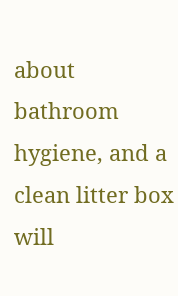about bathroom hygiene, and a clean litter box will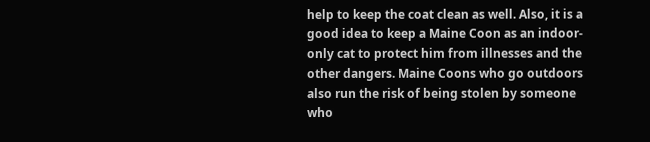help to keep the coat clean as well. Also, it is a good idea to keep a Maine Coon as an indoor-only cat to protect him from illnesses and the other dangers. Maine Coons who go outdoors also run the risk of being stolen by someone who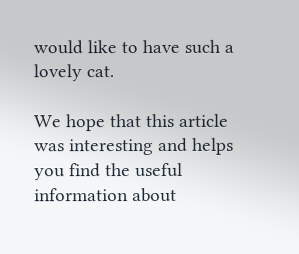would like to have such a lovely cat.

We hope that this article was interesting and helps you find the useful information about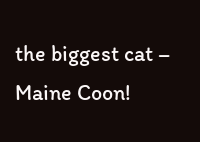the biggest cat – Maine Coon!